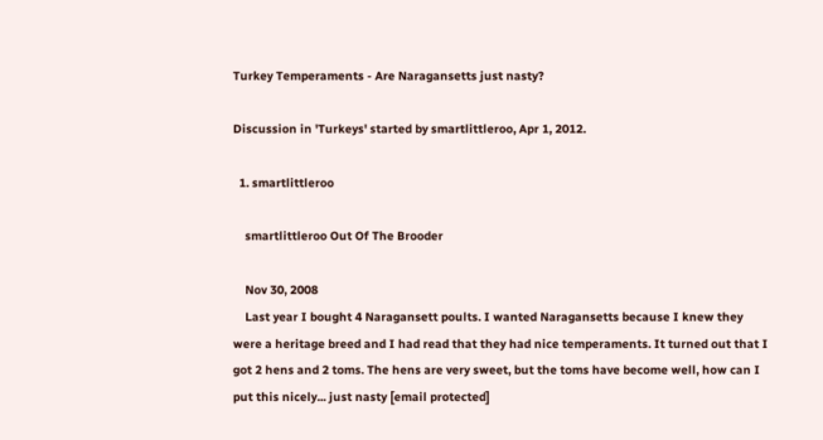Turkey Temperaments - Are Naragansetts just nasty?

Discussion in 'Turkeys' started by smartlittleroo, Apr 1, 2012.

  1. smartlittleroo

    smartlittleroo Out Of The Brooder

    Nov 30, 2008
    Last year I bought 4 Naragansett poults. I wanted Naragansetts because I knew they were a heritage breed and I had read that they had nice temperaments. It turned out that I got 2 hens and 2 toms. The hens are very sweet, but the toms have become well, how can I put this nicely... just nasty [email protected]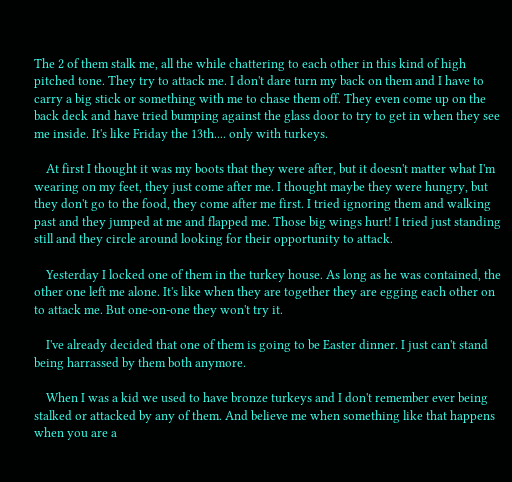The 2 of them stalk me, all the while chattering to each other in this kind of high pitched tone. They try to attack me. I don't dare turn my back on them and I have to carry a big stick or something with me to chase them off. They even come up on the back deck and have tried bumping against the glass door to try to get in when they see me inside. It's like Friday the 13th.... only with turkeys.

    At first I thought it was my boots that they were after, but it doesn't matter what I'm wearing on my feet, they just come after me. I thought maybe they were hungry, but they don't go to the food, they come after me first. I tried ignoring them and walking past and they jumped at me and flapped me. Those big wings hurt! I tried just standing still and they circle around looking for their opportunity to attack.

    Yesterday I locked one of them in the turkey house. As long as he was contained, the other one left me alone. It's like when they are together they are egging each other on to attack me. But one-on-one they won't try it.

    I've already decided that one of them is going to be Easter dinner. I just can't stand being harrassed by them both anymore.

    When I was a kid we used to have bronze turkeys and I don't remember ever being stalked or attacked by any of them. And believe me when something like that happens when you are a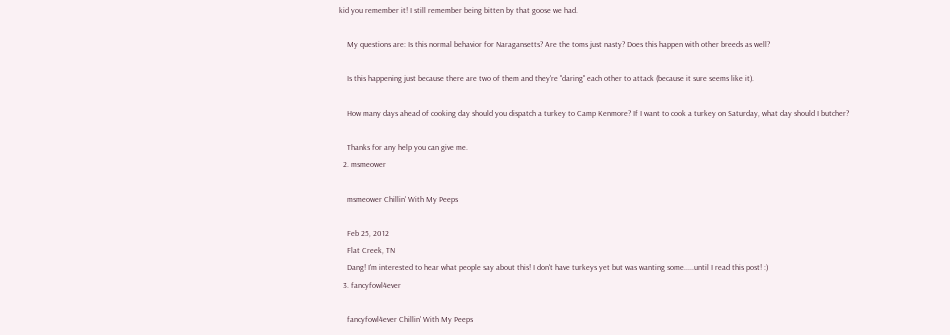kid you remember it! I still remember being bitten by that goose we had.

    My questions are: Is this normal behavior for Naragansetts? Are the toms just nasty? Does this happen with other breeds as well?

    Is this happening just because there are two of them and they're "daring" each other to attack (because it sure seems like it).

    How many days ahead of cooking day should you dispatch a turkey to Camp Kenmore? If I want to cook a turkey on Saturday, what day should I butcher?

    Thanks for any help you can give me.
  2. msmeower

    msmeower Chillin' With My Peeps

    Feb 25, 2012
    Flat Creek, TN
    Dang! I'm interested to hear what people say about this! I don't have turkeys yet but was wanting some.....until I read this post! :)
  3. fancyfowl4ever

    fancyfowl4ever Chillin' With My Peeps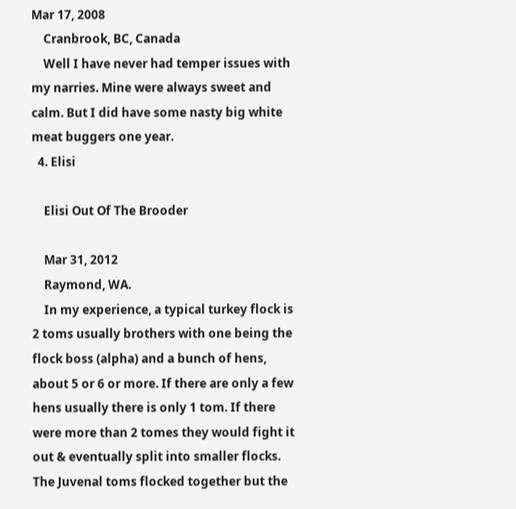Mar 17, 2008
    Cranbrook, BC, Canada
    Well I have never had temper issues with my narries. Mine were always sweet and calm. But I did have some nasty big white meat buggers one year.
  4. Elisi

    Elisi Out Of The Brooder

    Mar 31, 2012
    Raymond, WA.
    In my experience, a typical turkey flock is 2 toms usually brothers with one being the flock boss (alpha) and a bunch of hens, about 5 or 6 or more. If there are only a few hens usually there is only 1 tom. If there were more than 2 tomes they would fight it out & eventually split into smaller flocks. The Juvenal toms flocked together but the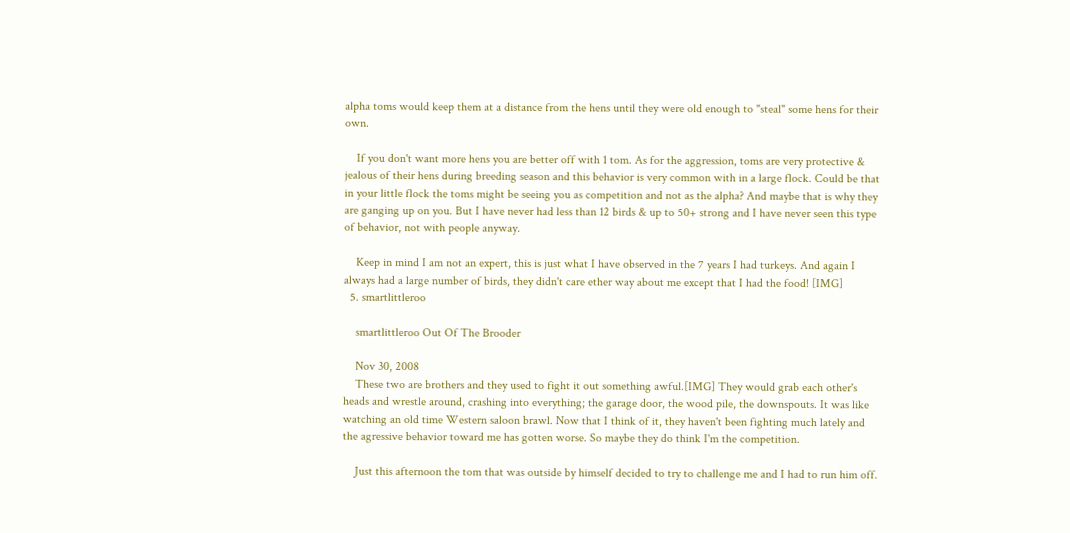alpha toms would keep them at a distance from the hens until they were old enough to "steal" some hens for their own.

    If you don't want more hens you are better off with 1 tom. As for the aggression, toms are very protective & jealous of their hens during breeding season and this behavior is very common with in a large flock. Could be that in your little flock the toms might be seeing you as competition and not as the alpha? And maybe that is why they are ganging up on you. But I have never had less than 12 birds & up to 50+ strong and I have never seen this type of behavior, not with people anyway.

    Keep in mind I am not an expert, this is just what I have observed in the 7 years I had turkeys. And again I always had a large number of birds, they didn't care ether way about me except that I had the food! [IMG]
  5. smartlittleroo

    smartlittleroo Out Of The Brooder

    Nov 30, 2008
    These two are brothers and they used to fight it out something awful.[IMG] They would grab each other's heads and wrestle around, crashing into everything; the garage door, the wood pile, the downspouts. It was like watching an old time Western saloon brawl. Now that I think of it, they haven't been fighting much lately and the agressive behavior toward me has gotten worse. So maybe they do think I'm the competition.

    Just this afternoon the tom that was outside by himself decided to try to challenge me and I had to run him off.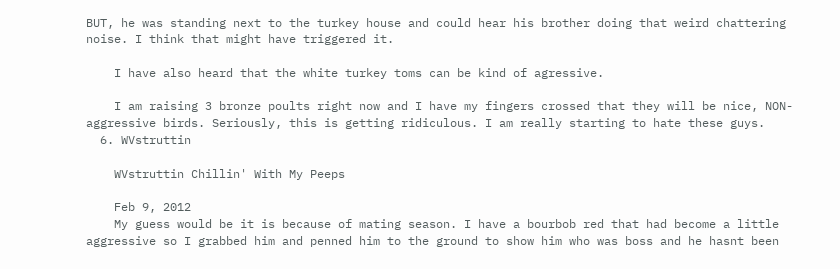BUT, he was standing next to the turkey house and could hear his brother doing that weird chattering noise. I think that might have triggered it.

    I have also heard that the white turkey toms can be kind of agressive.

    I am raising 3 bronze poults right now and I have my fingers crossed that they will be nice, NON-aggressive birds. Seriously, this is getting ridiculous. I am really starting to hate these guys.
  6. WVstruttin

    WVstruttin Chillin' With My Peeps

    Feb 9, 2012
    My guess would be it is because of mating season. I have a bourbob red that had become a little aggressive so I grabbed him and penned him to the ground to show him who was boss and he hasnt been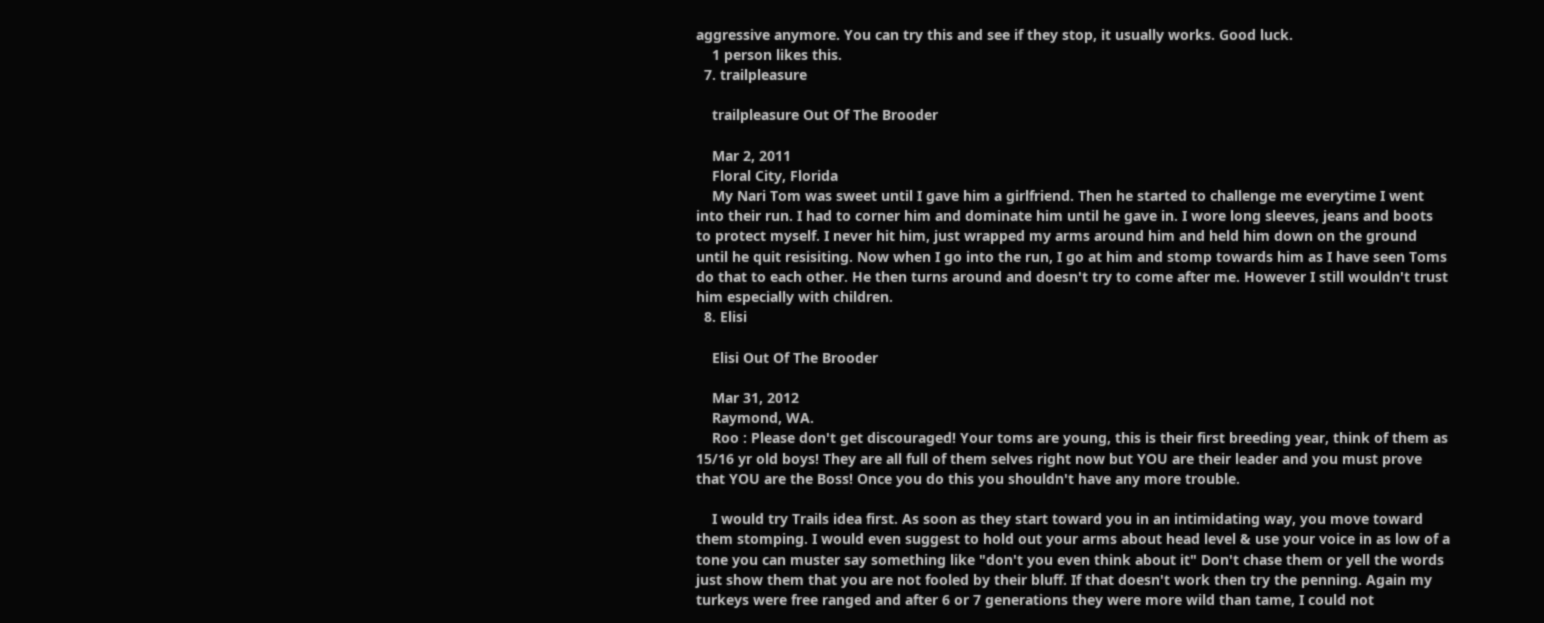aggressive anymore. You can try this and see if they stop, it usually works. Good luck.
    1 person likes this.
  7. trailpleasure

    trailpleasure Out Of The Brooder

    Mar 2, 2011
    Floral City, Florida
    My Nari Tom was sweet until I gave him a girlfriend. Then he started to challenge me everytime I went into their run. I had to corner him and dominate him until he gave in. I wore long sleeves, jeans and boots to protect myself. I never hit him, just wrapped my arms around him and held him down on the ground until he quit resisiting. Now when I go into the run, I go at him and stomp towards him as I have seen Toms do that to each other. He then turns around and doesn't try to come after me. However I still wouldn't trust him especially with children.
  8. Elisi

    Elisi Out Of The Brooder

    Mar 31, 2012
    Raymond, WA.
    Roo : Please don't get discouraged! Your toms are young, this is their first breeding year, think of them as 15/16 yr old boys! They are all full of them selves right now but YOU are their leader and you must prove that YOU are the Boss! Once you do this you shouldn't have any more trouble.

    I would try Trails idea first. As soon as they start toward you in an intimidating way, you move toward them stomping. I would even suggest to hold out your arms about head level & use your voice in as low of a tone you can muster say something like "don't you even think about it" Don't chase them or yell the words just show them that you are not fooled by their bluff. If that doesn't work then try the penning. Again my turkeys were free ranged and after 6 or 7 generations they were more wild than tame, I could not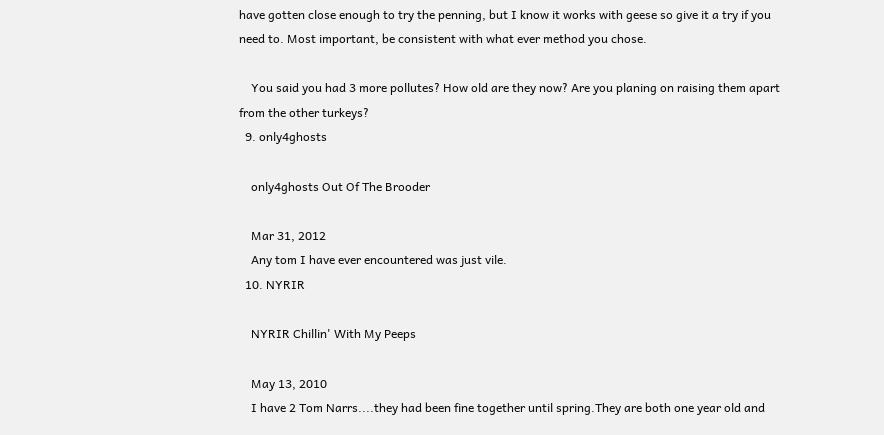have gotten close enough to try the penning, but I know it works with geese so give it a try if you need to. Most important, be consistent with what ever method you chose.

    You said you had 3 more pollutes? How old are they now? Are you planing on raising them apart from the other turkeys?
  9. only4ghosts

    only4ghosts Out Of The Brooder

    Mar 31, 2012
    Any tom I have ever encountered was just vile.
  10. NYRIR

    NYRIR Chillin' With My Peeps

    May 13, 2010
    I have 2 Tom Narrs....they had been fine together until spring.They are both one year old and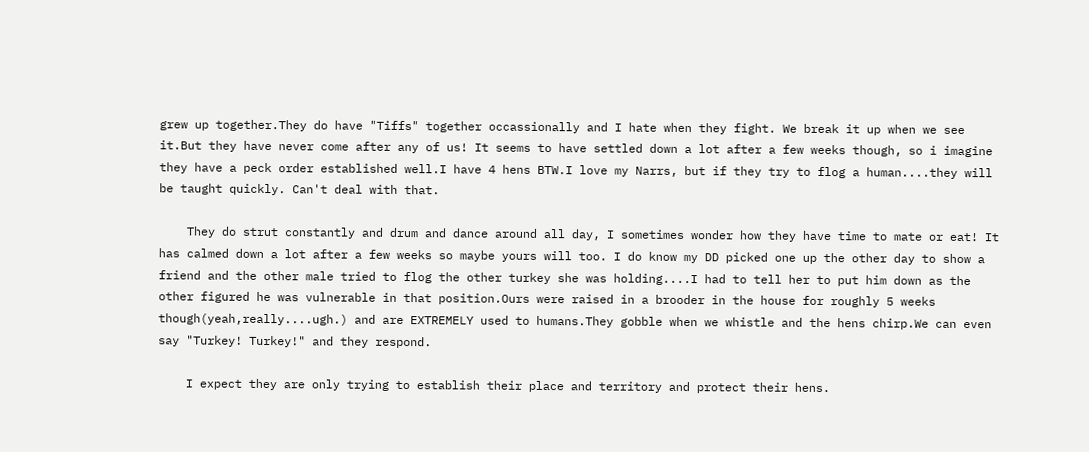grew up together.They do have "Tiffs" together occassionally and I hate when they fight. We break it up when we see it.But they have never come after any of us! It seems to have settled down a lot after a few weeks though, so i imagine they have a peck order established well.I have 4 hens BTW.I love my Narrs, but if they try to flog a human....they will be taught quickly. Can't deal with that.

    They do strut constantly and drum and dance around all day, I sometimes wonder how they have time to mate or eat! It has calmed down a lot after a few weeks so maybe yours will too. I do know my DD picked one up the other day to show a friend and the other male tried to flog the other turkey she was holding....I had to tell her to put him down as the other figured he was vulnerable in that position.Ours were raised in a brooder in the house for roughly 5 weeks though(yeah,really....ugh.) and are EXTREMELY used to humans.They gobble when we whistle and the hens chirp.We can even say "Turkey! Turkey!" and they respond.

    I expect they are only trying to establish their place and territory and protect their hens.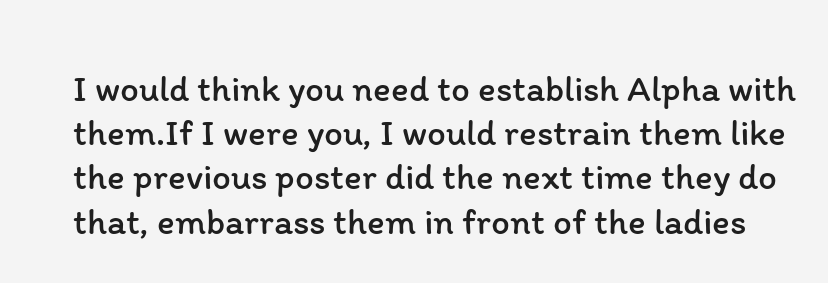I would think you need to establish Alpha with them.If I were you, I would restrain them like the previous poster did the next time they do that, embarrass them in front of the ladies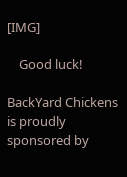[IMG]

    Good luck!

BackYard Chickens is proudly sponsored by